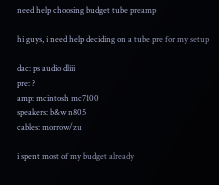need help choosing budget tube preamp

hi guys, i need help deciding on a tube pre for my setup

dac: ps audio dliii
pre: ?
amp: mcintosh mc7100
speakers: b&w n805
cables: morrow/zu

i spent most of my budget already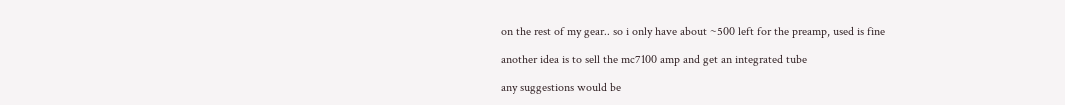on the rest of my gear.. so i only have about ~500 left for the preamp, used is fine

another idea is to sell the mc7100 amp and get an integrated tube

any suggestions would be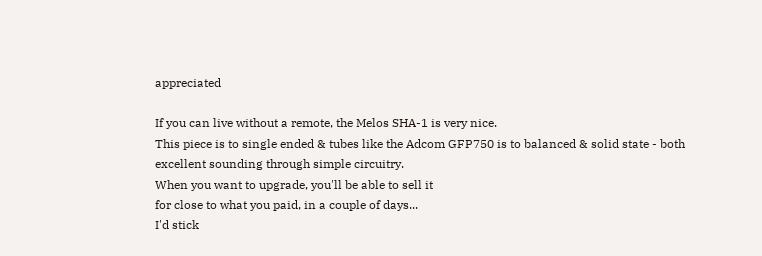appreciated

If you can live without a remote, the Melos SHA-1 is very nice.
This piece is to single ended & tubes like the Adcom GFP750 is to balanced & solid state - both excellent sounding through simple circuitry.
When you want to upgrade, you'll be able to sell it
for close to what you paid, in a couple of days...
I'd stick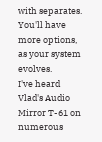with separates. You'll have more options, as your system evolves.
I've heard Vlad's Audio Mirror T-61 on numerous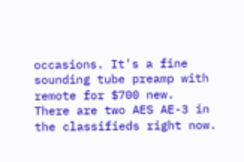occasions. It's a fine sounding tube preamp with remote for $700 new.
There are two AES AE-3 in the classifieds right now.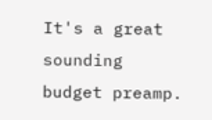It's a great sounding budget preamp.